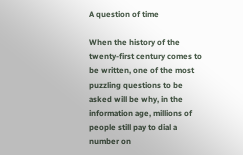A question of time

When the history of the twenty-first century comes to be written, one of the most puzzling questions to be asked will be why, in the information age, millions of people still pay to dial a number on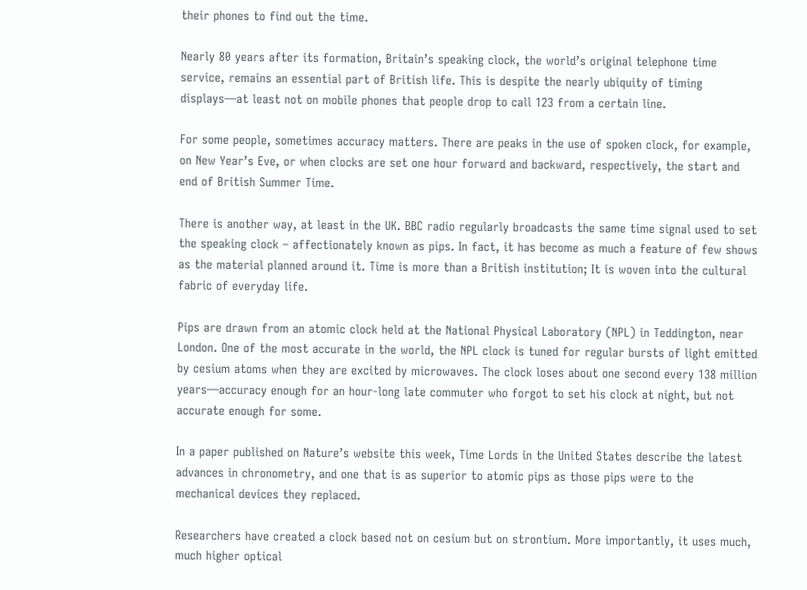their phones to find out the time.

Nearly 80 years after its formation, Britain’s speaking clock, the world’s original telephone time service, remains an essential part of British life. This is despite the nearly ubiquity of timing displays—at least not on mobile phones that people drop to call 123 from a certain line.

For some people, sometimes accuracy matters. There are peaks in the use of spoken clock, for example, on New Year’s Eve, or when clocks are set one hour forward and backward, respectively, the start and end of British Summer Time.

There is another way, at least in the UK. BBC radio regularly broadcasts the same time signal used to set the speaking clock – affectionately known as pips. In fact, it has become as much a feature of few shows as the material planned around it. Time is more than a British institution; It is woven into the cultural fabric of everyday life.

Pips are drawn from an atomic clock held at the National Physical Laboratory (NPL) in Teddington, near London. One of the most accurate in the world, the NPL clock is tuned for regular bursts of light emitted by cesium atoms when they are excited by microwaves. The clock loses about one second every 138 million years—accuracy enough for an hour-long late commuter who forgot to set his clock at night, but not accurate enough for some.

In a paper published on Nature’s website this week, Time Lords in the United States describe the latest advances in chronometry, and one that is as superior to atomic pips as those pips were to the mechanical devices they replaced.

Researchers have created a clock based not on cesium but on strontium. More importantly, it uses much, much higher optical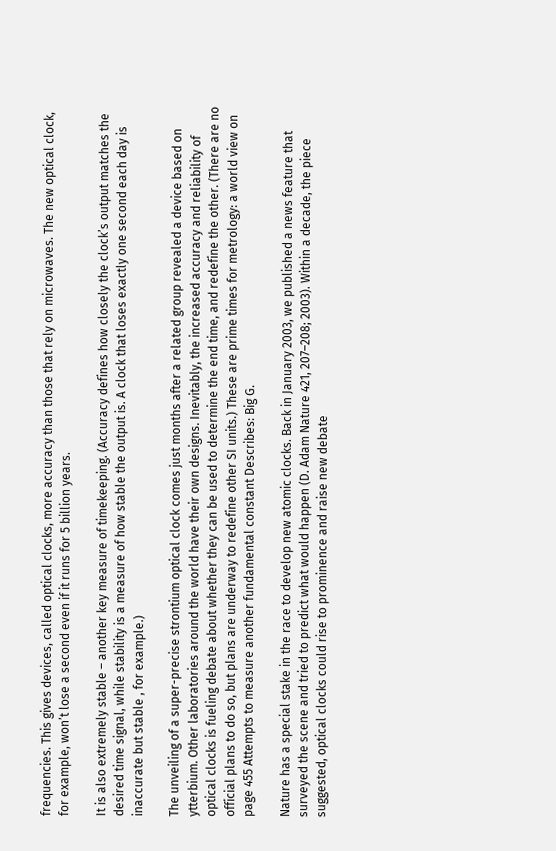frequencies. This gives devices, called optical clocks, more accuracy than those that rely on microwaves. The new optical clock, for example, won’t lose a second even if it runs for 5 billion years.

It is also extremely stable – another key measure of timekeeping. (Accuracy defines how closely the clock’s output matches the desired time signal, while stability is a measure of how stable the output is. A clock that loses exactly one second each day is inaccurate but stable , for example.)

The unveiling of a super-precise strontium optical clock comes just months after a related group revealed a device based on ytterbium. Other laboratories around the world have their own designs. Inevitably, the increased accuracy and reliability of optical clocks is fueling debate about whether they can be used to determine the end time, and redefine the other. (There are no official plans to do so, but plans are underway to redefine other SI units.) These are prime times for metrology: a world view on page 455 Attempts to measure another fundamental constant Describes: Big G.

Nature has a special stake in the race to develop new atomic clocks. Back in January 2003, we published a news feature that surveyed the scene and tried to predict what would happen (D. Adam Nature 421, 207–208; 2003). Within a decade, the piece suggested, optical clocks could rise to prominence and raise new debate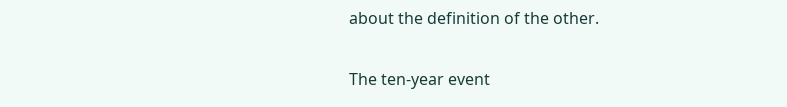about the definition of the other.

The ten-year event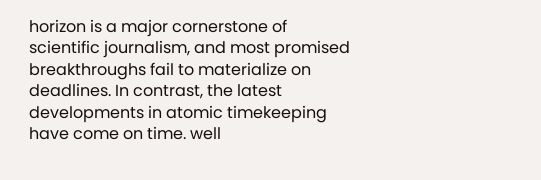horizon is a major cornerstone of scientific journalism, and most promised breakthroughs fail to materialize on deadlines. In contrast, the latest developments in atomic timekeeping have come on time. well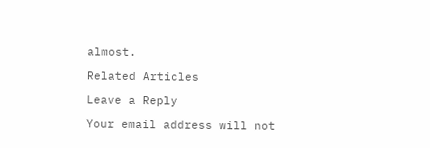almost.

Related Articles

Leave a Reply

Your email address will not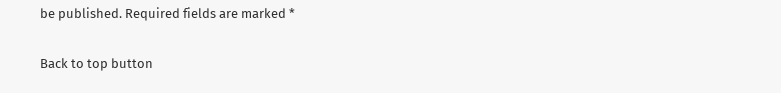be published. Required fields are marked *

Back to top button